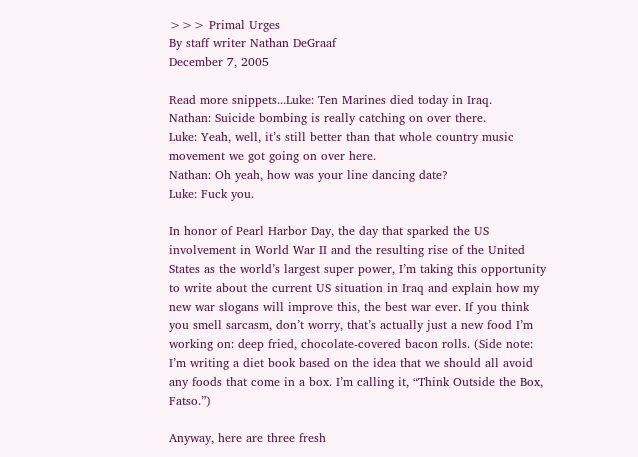>>> Primal Urges
By staff writer Nathan DeGraaf
December 7, 2005

Read more snippets...Luke: Ten Marines died today in Iraq.
Nathan: Suicide bombing is really catching on over there.
Luke: Yeah, well, it’s still better than that whole country music movement we got going on over here.
Nathan: Oh yeah, how was your line dancing date?
Luke: Fuck you.

In honor of Pearl Harbor Day, the day that sparked the US involvement in World War II and the resulting rise of the United States as the world’s largest super power, I’m taking this opportunity to write about the current US situation in Iraq and explain how my new war slogans will improve this, the best war ever. If you think you smell sarcasm, don’t worry, that’s actually just a new food I’m working on: deep fried, chocolate-covered bacon rolls. (Side note: I’m writing a diet book based on the idea that we should all avoid any foods that come in a box. I’m calling it, “Think Outside the Box, Fatso.”)

Anyway, here are three fresh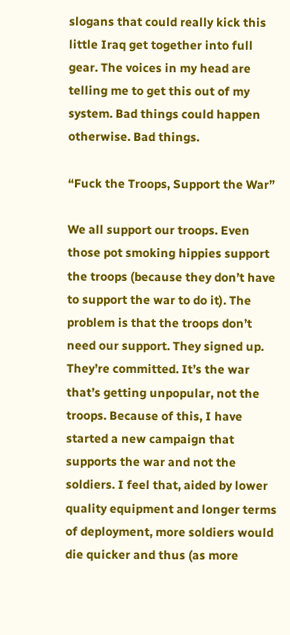slogans that could really kick this little Iraq get together into full gear. The voices in my head are telling me to get this out of my system. Bad things could happen otherwise. Bad things.

“Fuck the Troops, Support the War”

We all support our troops. Even those pot smoking hippies support the troops (because they don’t have to support the war to do it). The problem is that the troops don’t need our support. They signed up. They’re committed. It’s the war that’s getting unpopular, not the troops. Because of this, I have started a new campaign that supports the war and not the soldiers. I feel that, aided by lower quality equipment and longer terms of deployment, more soldiers would die quicker and thus (as more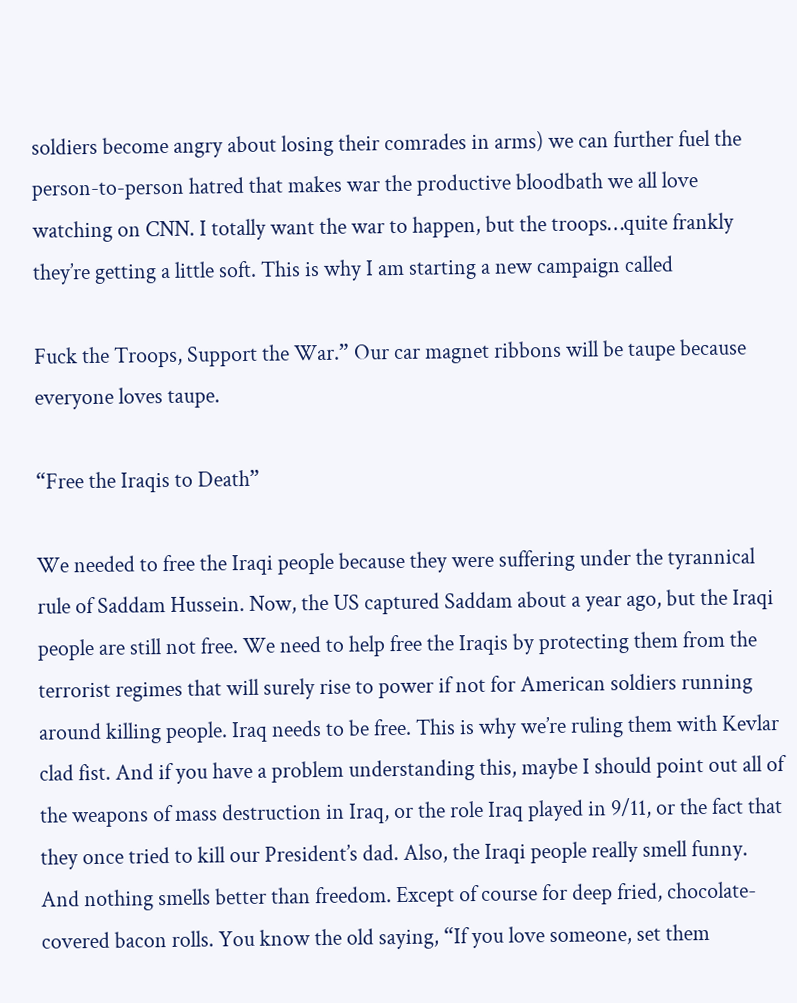soldiers become angry about losing their comrades in arms) we can further fuel the person-to-person hatred that makes war the productive bloodbath we all love watching on CNN. I totally want the war to happen, but the troops…quite frankly they’re getting a little soft. This is why I am starting a new campaign called

Fuck the Troops, Support the War.” Our car magnet ribbons will be taupe because everyone loves taupe.

“Free the Iraqis to Death”

We needed to free the Iraqi people because they were suffering under the tyrannical rule of Saddam Hussein. Now, the US captured Saddam about a year ago, but the Iraqi people are still not free. We need to help free the Iraqis by protecting them from the terrorist regimes that will surely rise to power if not for American soldiers running around killing people. Iraq needs to be free. This is why we’re ruling them with Kevlar clad fist. And if you have a problem understanding this, maybe I should point out all of the weapons of mass destruction in Iraq, or the role Iraq played in 9/11, or the fact that they once tried to kill our President’s dad. Also, the Iraqi people really smell funny. And nothing smells better than freedom. Except of course for deep fried, chocolate-covered bacon rolls. You know the old saying, “If you love someone, set them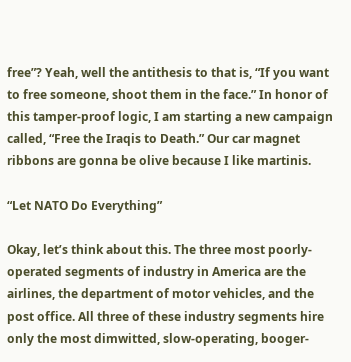free”? Yeah, well the antithesis to that is, “If you want to free someone, shoot them in the face.” In honor of this tamper-proof logic, I am starting a new campaign called, “Free the Iraqis to Death.” Our car magnet ribbons are gonna be olive because I like martinis.

“Let NATO Do Everything”

Okay, let’s think about this. The three most poorly-operated segments of industry in America are the airlines, the department of motor vehicles, and the post office. All three of these industry segments hire only the most dimwitted, slow-operating, booger-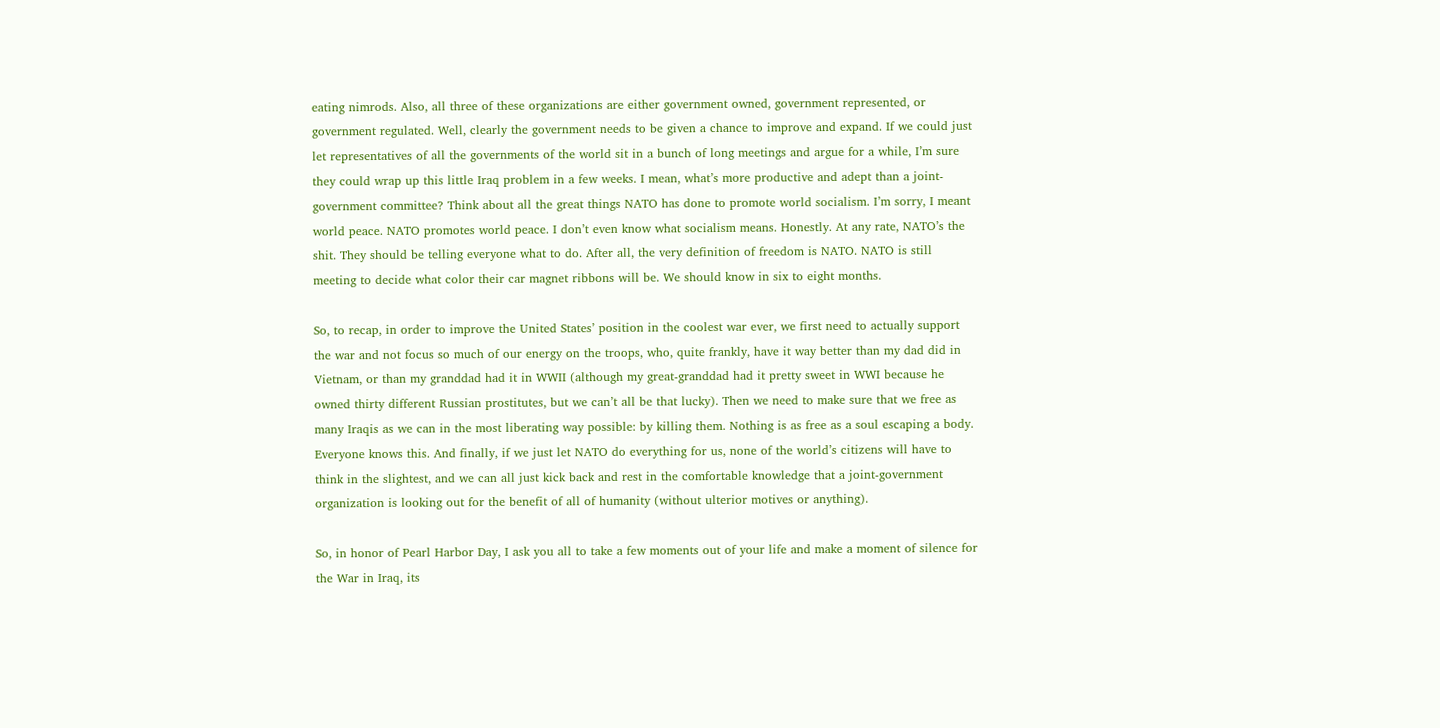eating nimrods. Also, all three of these organizations are either government owned, government represented, or government regulated. Well, clearly the government needs to be given a chance to improve and expand. If we could just let representatives of all the governments of the world sit in a bunch of long meetings and argue for a while, I’m sure they could wrap up this little Iraq problem in a few weeks. I mean, what’s more productive and adept than a joint-government committee? Think about all the great things NATO has done to promote world socialism. I’m sorry, I meant world peace. NATO promotes world peace. I don’t even know what socialism means. Honestly. At any rate, NATO’s the shit. They should be telling everyone what to do. After all, the very definition of freedom is NATO. NATO is still meeting to decide what color their car magnet ribbons will be. We should know in six to eight months.

So, to recap, in order to improve the United States’ position in the coolest war ever, we first need to actually support the war and not focus so much of our energy on the troops, who, quite frankly, have it way better than my dad did in Vietnam, or than my granddad had it in WWII (although my great-granddad had it pretty sweet in WWI because he owned thirty different Russian prostitutes, but we can’t all be that lucky). Then we need to make sure that we free as many Iraqis as we can in the most liberating way possible: by killing them. Nothing is as free as a soul escaping a body. Everyone knows this. And finally, if we just let NATO do everything for us, none of the world’s citizens will have to think in the slightest, and we can all just kick back and rest in the comfortable knowledge that a joint-government organization is looking out for the benefit of all of humanity (without ulterior motives or anything).

So, in honor of Pearl Harbor Day, I ask you all to take a few moments out of your life and make a moment of silence for the War in Iraq, its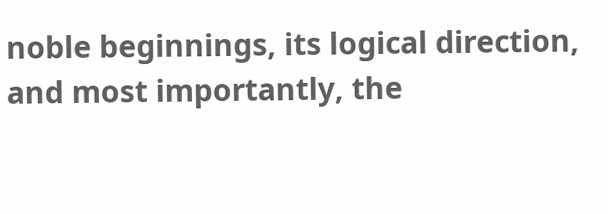noble beginnings, its logical direction, and most importantly, the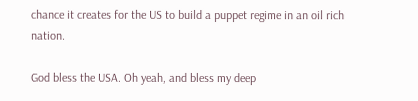chance it creates for the US to build a puppet regime in an oil rich nation.

God bless the USA. Oh yeah, and bless my deep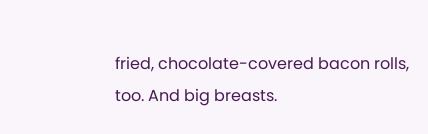fried, chocolate-covered bacon rolls, too. And big breasts.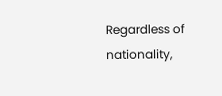Regardless of nationality,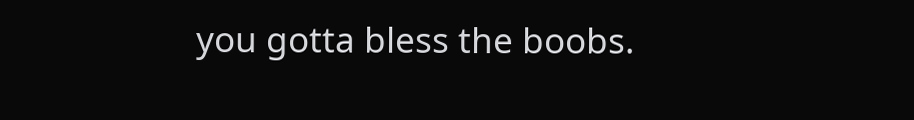you gotta bless the boobs.